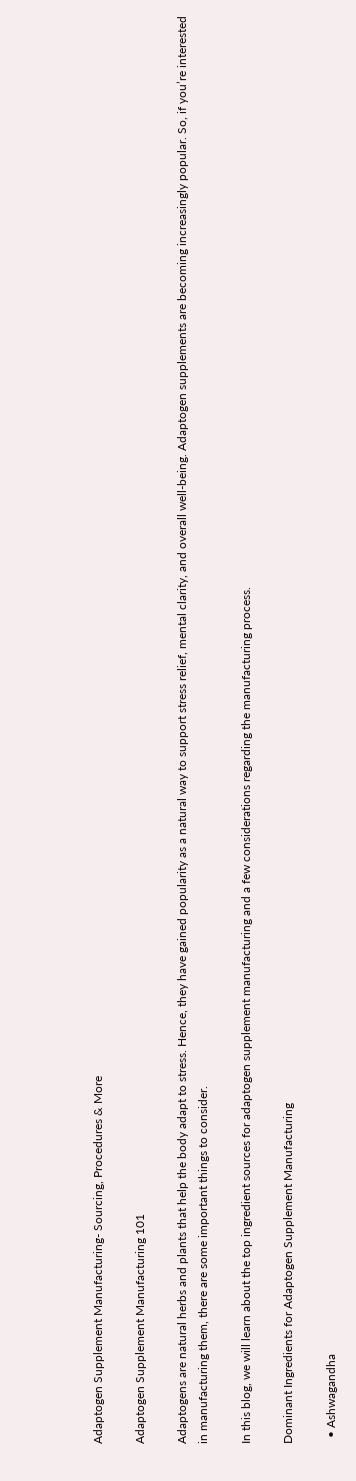Adaptogen Supplement Manufacturing- Sourcing, Procedures & More

Adaptogen Supplement Manufacturing 101

Adaptogens are natural herbs and plants that help the body adapt to stress. Hence, they have gained popularity as a natural way to support stress relief, mental clarity, and overall well-being. Adaptogen supplements are becoming increasingly popular. So, if you’re interested in manufacturing them, there are some important things to consider.

In this blog, we will learn about the top ingredient sources for adaptogen supplement manufacturing and a few considerations regarding the manufacturing process.

Dominant Ingredients for Adaptogen Supplement Manufacturing

  • Ashwagandha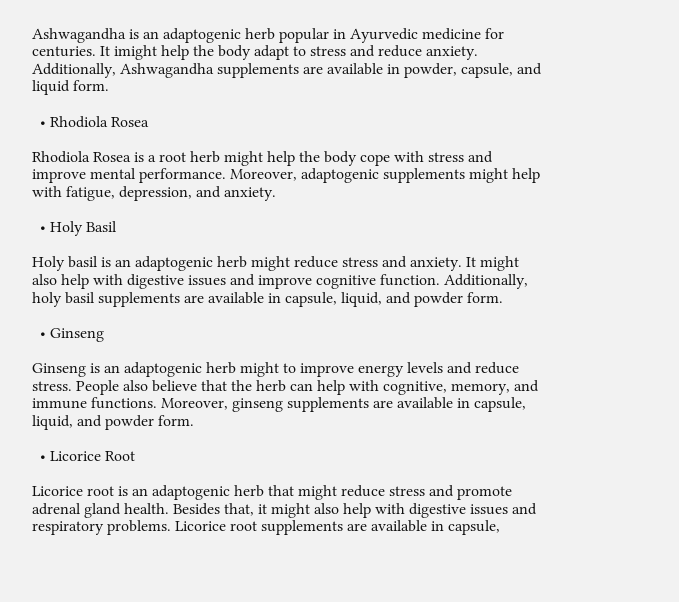Ashwagandha is an adaptogenic herb popular in Ayurvedic medicine for centuries. It imight help the body adapt to stress and reduce anxiety. Additionally, Ashwagandha supplements are available in powder, capsule, and liquid form.

  • Rhodiola Rosea

Rhodiola Rosea is a root herb might help the body cope with stress and improve mental performance. Moreover, adaptogenic supplements might help with fatigue, depression, and anxiety.

  • Holy Basil

Holy basil is an adaptogenic herb might reduce stress and anxiety. It might also help with digestive issues and improve cognitive function. Additionally, holy basil supplements are available in capsule, liquid, and powder form.

  • Ginseng

Ginseng is an adaptogenic herb might to improve energy levels and reduce stress. People also believe that the herb can help with cognitive, memory, and immune functions. Moreover, ginseng supplements are available in capsule, liquid, and powder form.

  • Licorice Root

Licorice root is an adaptogenic herb that might reduce stress and promote adrenal gland health. Besides that, it might also help with digestive issues and respiratory problems. Licorice root supplements are available in capsule,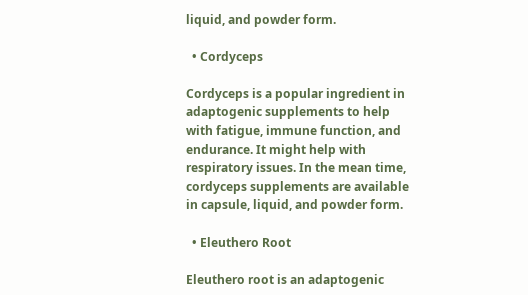liquid, and powder form.

  • Cordyceps

Cordyceps is a popular ingredient in adaptogenic supplements to help with fatigue, immune function, and endurance. It might help with respiratory issues. In the mean time, cordyceps supplements are available in capsule, liquid, and powder form.

  • Eleuthero Root

Eleuthero root is an adaptogenic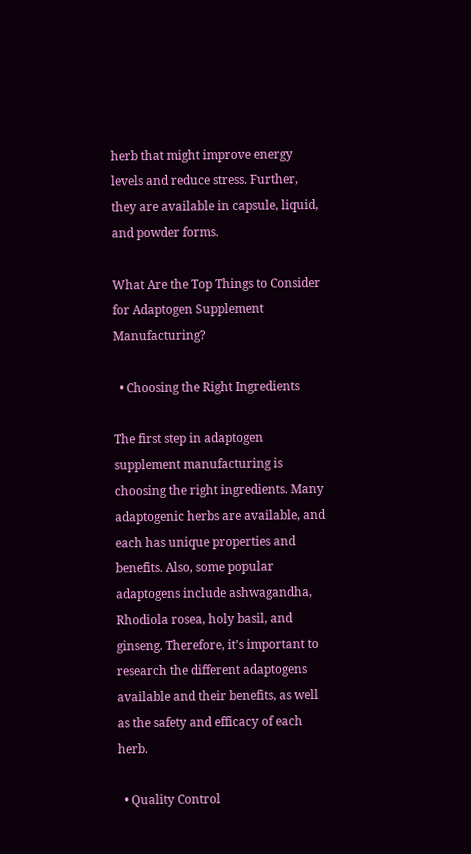herb that might improve energy levels and reduce stress. Further, they are available in capsule, liquid, and powder forms.

What Are the Top Things to Consider for Adaptogen Supplement Manufacturing?

  • Choosing the Right Ingredients

The first step in adaptogen supplement manufacturing is choosing the right ingredients. Many adaptogenic herbs are available, and each has unique properties and benefits. Also, some popular adaptogens include ashwagandha, Rhodiola rosea, holy basil, and ginseng. Therefore, it’s important to research the different adaptogens available and their benefits, as well as the safety and efficacy of each herb.

  • Quality Control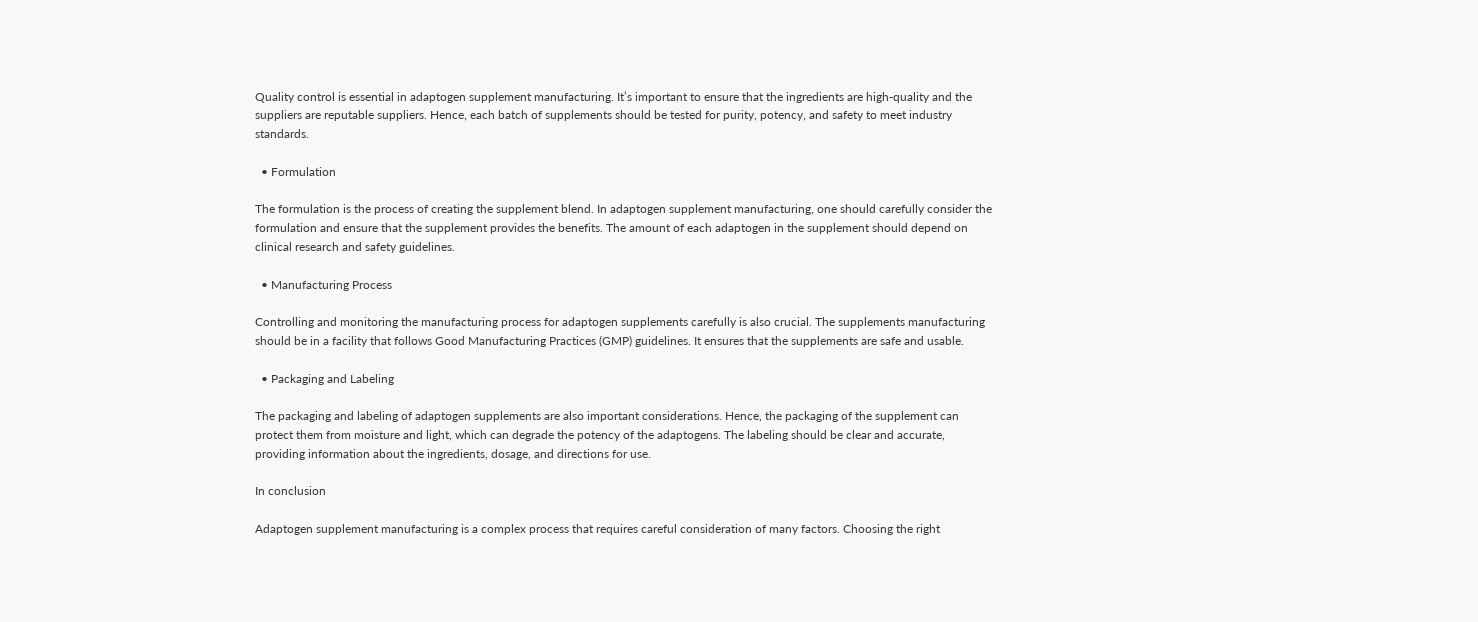Quality control is essential in adaptogen supplement manufacturing. It’s important to ensure that the ingredients are high-quality and the suppliers are reputable suppliers. Hence, each batch of supplements should be tested for purity, potency, and safety to meet industry standards.

  • Formulation

The formulation is the process of creating the supplement blend. In adaptogen supplement manufacturing, one should carefully consider the formulation and ensure that the supplement provides the benefits. The amount of each adaptogen in the supplement should depend on clinical research and safety guidelines.

  • Manufacturing Process

Controlling and monitoring the manufacturing process for adaptogen supplements carefully is also crucial. The supplements manufacturing should be in a facility that follows Good Manufacturing Practices (GMP) guidelines. It ensures that the supplements are safe and usable.

  • Packaging and Labeling

The packaging and labeling of adaptogen supplements are also important considerations. Hence, the packaging of the supplement can protect them from moisture and light, which can degrade the potency of the adaptogens. The labeling should be clear and accurate, providing information about the ingredients, dosage, and directions for use.

In conclusion

Adaptogen supplement manufacturing is a complex process that requires careful consideration of many factors. Choosing the right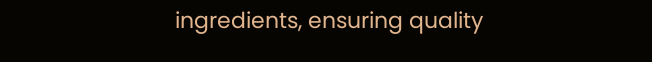ingredients, ensuring quality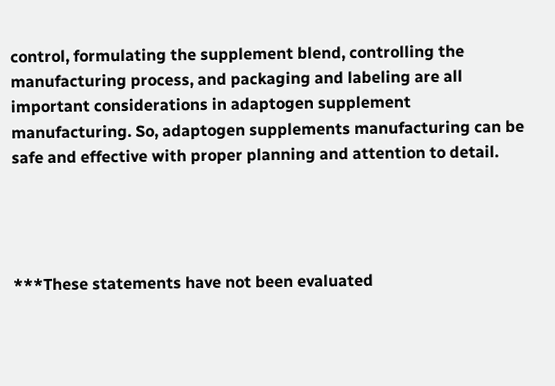control, formulating the supplement blend, controlling the manufacturing process, and packaging and labeling are all important considerations in adaptogen supplement manufacturing. So, adaptogen supplements manufacturing can be safe and effective with proper planning and attention to detail.




***These statements have not been evaluated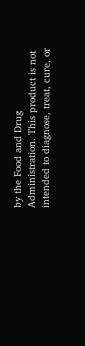by the Food and Drug Administration. This product is not intended to diagnose, treat, cure, or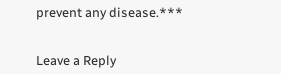prevent any disease.***


Leave a Reply